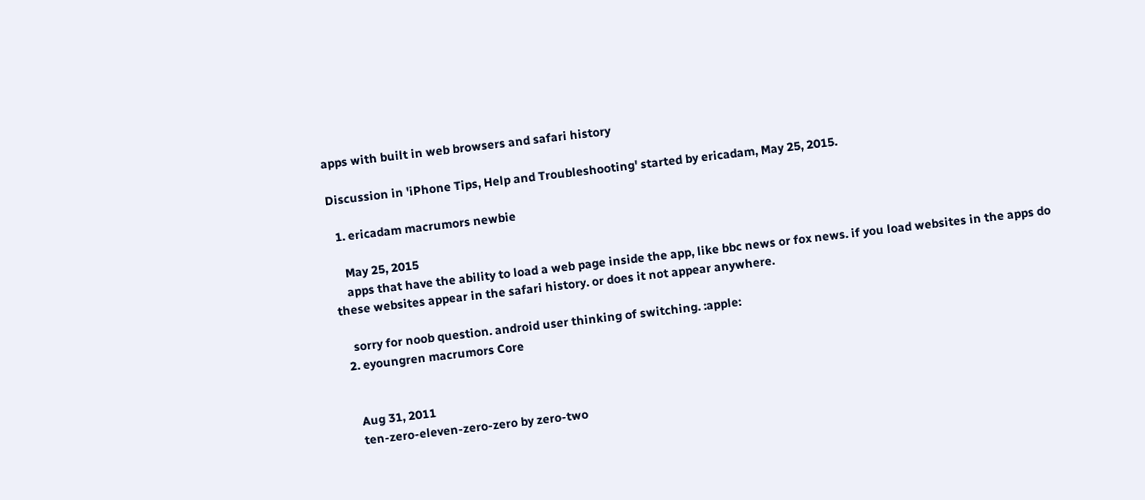apps with built in web browsers and safari history

Discussion in 'iPhone Tips, Help and Troubleshooting' started by ericadam, May 25, 2015.

  1. ericadam macrumors newbie

    May 25, 2015
    apps that have the ability to load a web page inside the app, like bbc news or fox news. if you load websites in the apps do these websites appear in the safari history. or does it not appear anywhere.

    sorry for noob question. android user thinking of switching. :apple:
  2. eyoungren macrumors Core


    Aug 31, 2011
    ten-zero-eleven-zero-zero by zero-two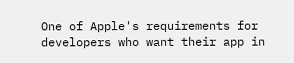One of Apple's requirements for developers who want their app in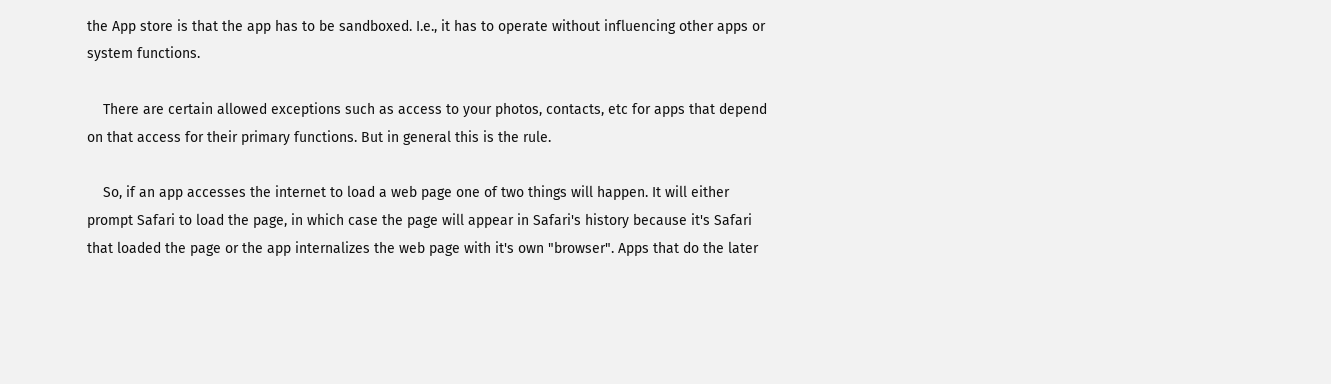the App store is that the app has to be sandboxed. I.e., it has to operate without influencing other apps or system functions.

    There are certain allowed exceptions such as access to your photos, contacts, etc for apps that depend on that access for their primary functions. But in general this is the rule.

    So, if an app accesses the internet to load a web page one of two things will happen. It will either prompt Safari to load the page, in which case the page will appear in Safari's history because it's Safari that loaded the page or the app internalizes the web page with it's own "browser". Apps that do the later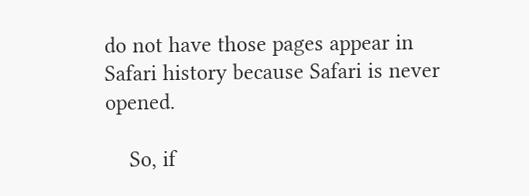do not have those pages appear in Safari history because Safari is never opened.

    So, if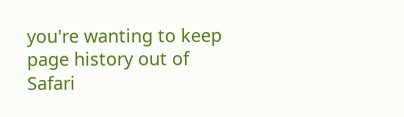you're wanting to keep page history out of Safari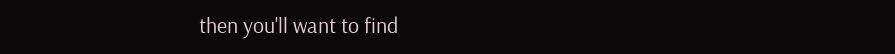then you'll want to find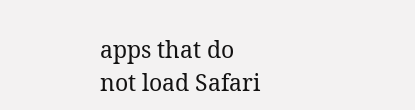apps that do not load Safari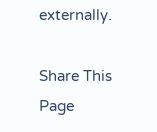externally.

Share This Page